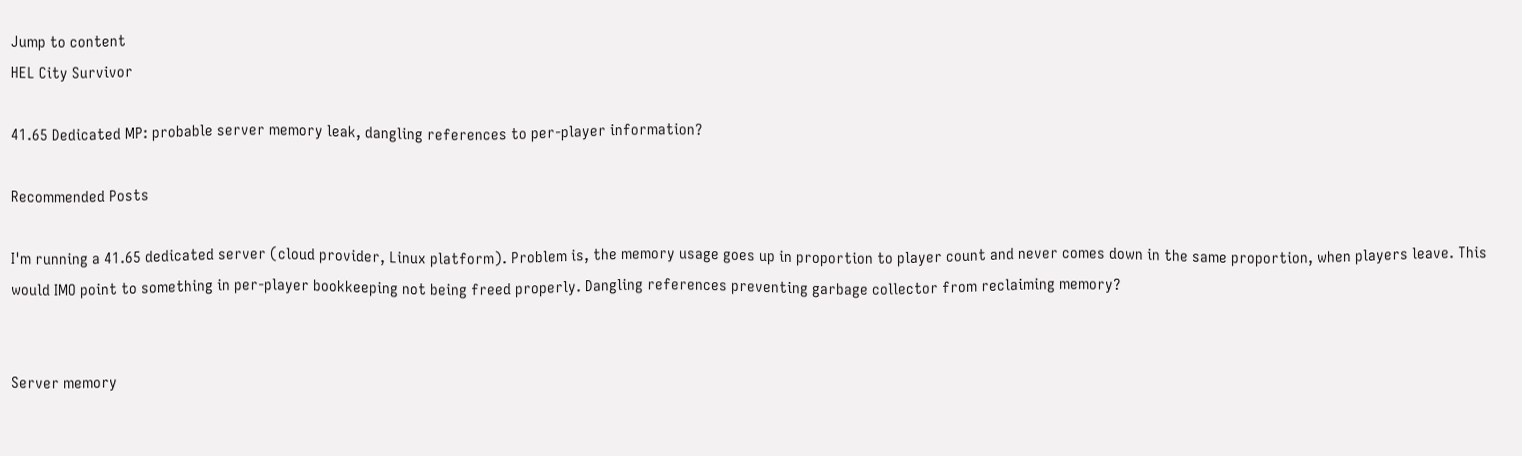Jump to content
HEL City Survivor

41.65 Dedicated MP: probable server memory leak, dangling references to per-player information?

Recommended Posts

I'm running a 41.65 dedicated server (cloud provider, Linux platform). Problem is, the memory usage goes up in proportion to player count and never comes down in the same proportion, when players leave. This would IMO point to something in per-player bookkeeping not being freed properly. Dangling references preventing garbage collector from reclaiming memory?


Server memory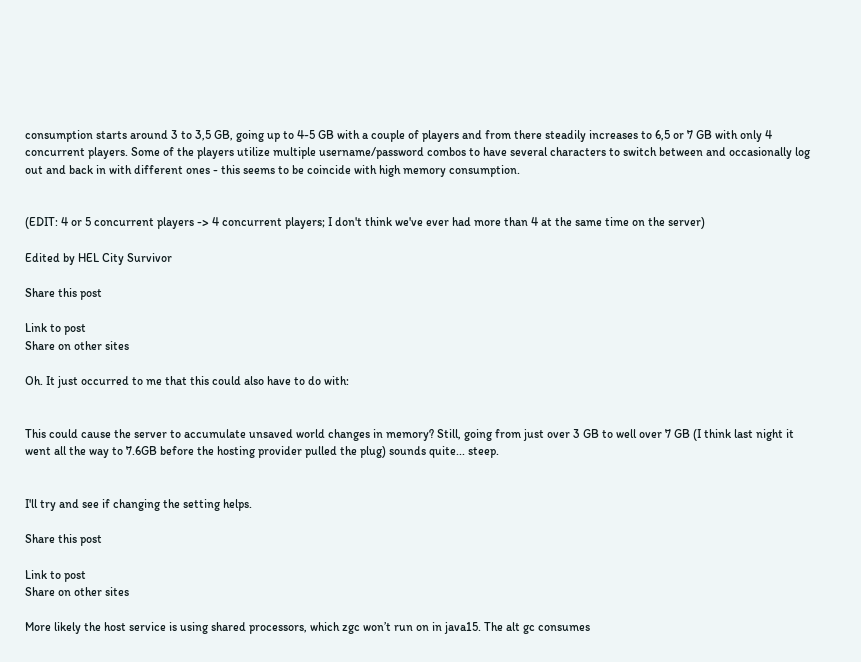consumption starts around 3 to 3,5 GB, going up to 4-5 GB with a couple of players and from there steadily increases to 6,5 or 7 GB with only 4 concurrent players. Some of the players utilize multiple username/password combos to have several characters to switch between and occasionally log out and back in with different ones - this seems to be coincide with high memory consumption.


(EDIT: 4 or 5 concurrent players -> 4 concurrent players; I don't think we've ever had more than 4 at the same time on the server)

Edited by HEL City Survivor

Share this post

Link to post
Share on other sites

Oh. It just occurred to me that this could also have to do with:


This could cause the server to accumulate unsaved world changes in memory? Still, going from just over 3 GB to well over 7 GB (I think last night it went all the way to 7.6GB before the hosting provider pulled the plug) sounds quite... steep.


I'll try and see if changing the setting helps.

Share this post

Link to post
Share on other sites

More likely the host service is using shared processors, which zgc won’t run on in java15. The alt gc consumes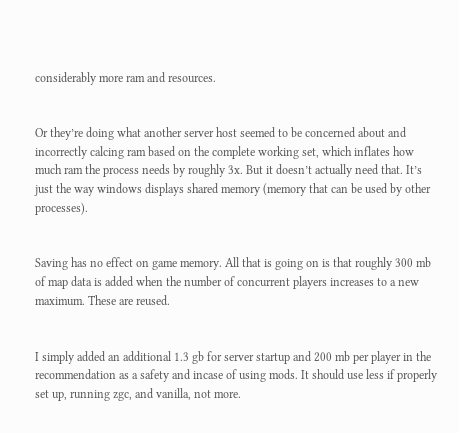considerably more ram and resources.


Or they’re doing what another server host seemed to be concerned about and incorrectly calcing ram based on the complete working set, which inflates how much ram the process needs by roughly 3x. But it doesn’t actually need that. It’s just the way windows displays shared memory (memory that can be used by other processes).


Saving has no effect on game memory. All that is going on is that roughly 300 mb of map data is added when the number of concurrent players increases to a new maximum. These are reused.


I simply added an additional 1.3 gb for server startup and 200 mb per player in the recommendation as a safety and incase of using mods. It should use less if properly set up, running zgc, and vanilla, not more.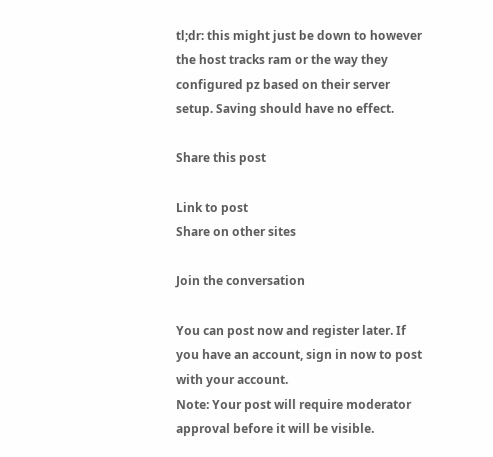tl;dr: this might just be down to however the host tracks ram or the way they configured pz based on their server setup. Saving should have no effect.

Share this post

Link to post
Share on other sites

Join the conversation

You can post now and register later. If you have an account, sign in now to post with your account.
Note: Your post will require moderator approval before it will be visible.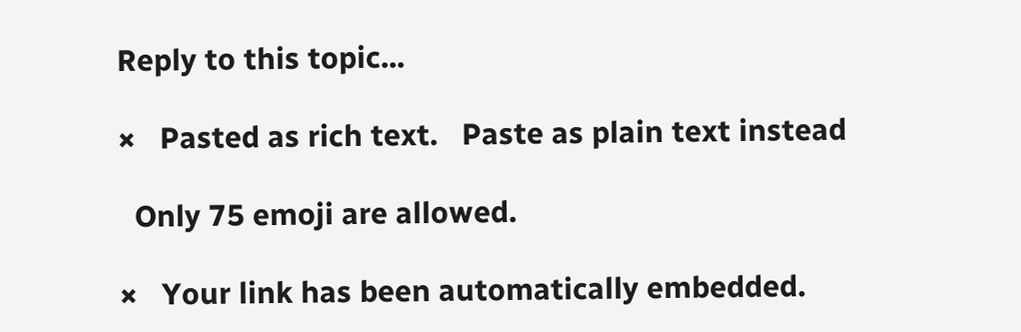Reply to this topic...

×   Pasted as rich text.   Paste as plain text instead

  Only 75 emoji are allowed.

×   Your link has been automatically embedded.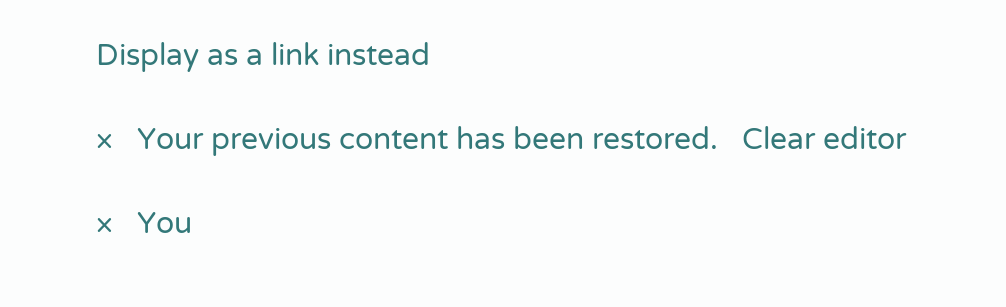Display as a link instead

×   Your previous content has been restored.   Clear editor

×   You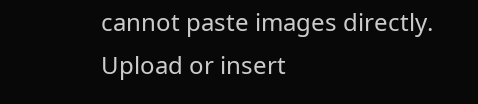cannot paste images directly. Upload or insert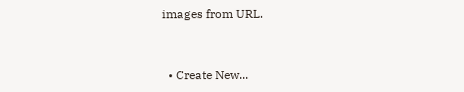images from URL.


  • Create New...